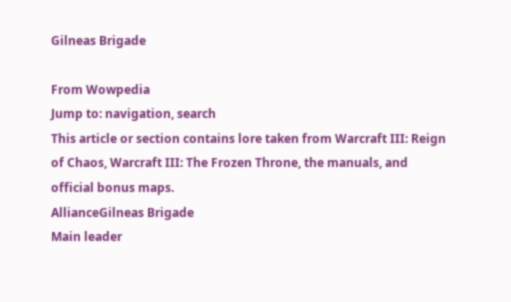Gilneas Brigade

From Wowpedia
Jump to: navigation, search
This article or section contains lore taken from Warcraft III: Reign of Chaos, Warcraft III: The Frozen Throne, the manuals, and official bonus maps.
AllianceGilneas Brigade
Main leader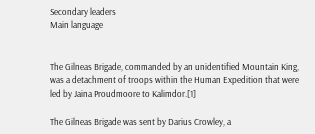Secondary leaders
Main language


The Gilneas Brigade, commanded by an unidentified Mountain King, was a detachment of troops within the Human Expedition that were led by Jaina Proudmoore to Kalimdor.[1]

The Gilneas Brigade was sent by Darius Crowley, a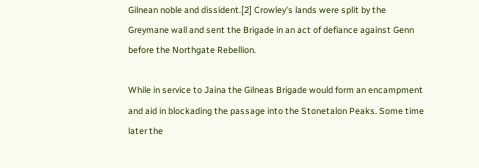Gilnean noble and dissident.[2] Crowley's lands were split by the Greymane wall and sent the Brigade in an act of defiance against Genn before the Northgate Rebellion.

While in service to Jaina the Gilneas Brigade would form an encampment and aid in blockading the passage into the Stonetalon Peaks. Some time later the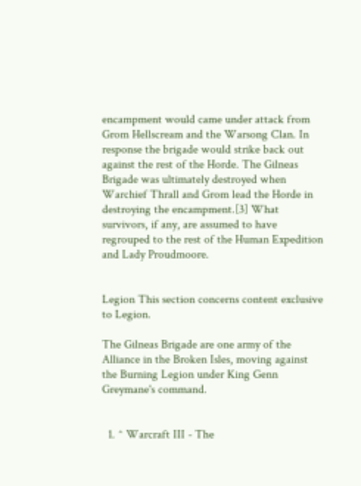encampment would came under attack from Grom Hellscream and the Warsong Clan. In response the brigade would strike back out against the rest of the Horde. The Gilneas Brigade was ultimately destroyed when Warchief Thrall and Grom lead the Horde in destroying the encampment.[3] What survivors, if any, are assumed to have regrouped to the rest of the Human Expedition and Lady Proudmoore.


Legion This section concerns content exclusive to Legion.

The Gilneas Brigade are one army of the Alliance in the Broken Isles, moving against the Burning Legion under King Genn Greymane's command.


  1. ^ Warcraft III - The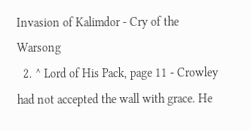Invasion of Kalimdor - Cry of the Warsong
  2. ^ Lord of His Pack, page 11 - Crowley had not accepted the wall with grace. He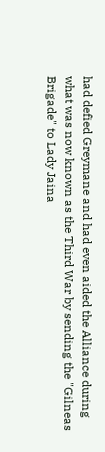had defied Greymane and had even aided the Alliance during what was now known as the Third War by sending the "Gilneas Brigade" to Lady Jaina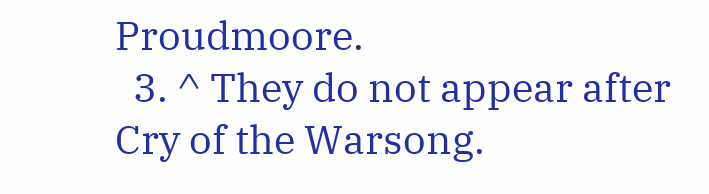Proudmoore.
  3. ^ They do not appear after Cry of the Warsong.